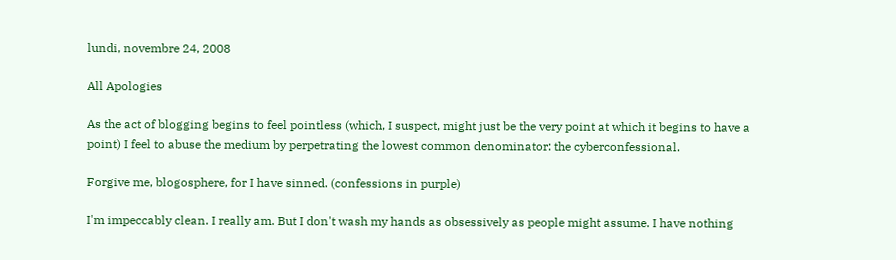lundi, novembre 24, 2008

All Apologies

As the act of blogging begins to feel pointless (which, I suspect, might just be the very point at which it begins to have a point) I feel to abuse the medium by perpetrating the lowest common denominator: the cyberconfessional.

Forgive me, blogosphere, for I have sinned. (confessions in purple)

I'm impeccably clean. I really am. But I don't wash my hands as obsessively as people might assume. I have nothing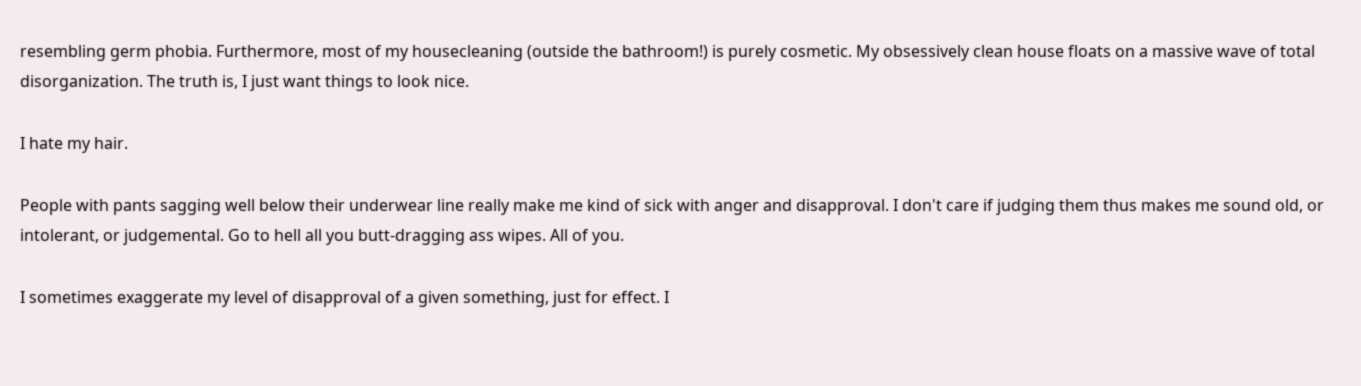resembling germ phobia. Furthermore, most of my housecleaning (outside the bathroom!) is purely cosmetic. My obsessively clean house floats on a massive wave of total disorganization. The truth is, I just want things to look nice.

I hate my hair.

People with pants sagging well below their underwear line really make me kind of sick with anger and disapproval. I don't care if judging them thus makes me sound old, or intolerant, or judgemental. Go to hell all you butt-dragging ass wipes. All of you.

I sometimes exaggerate my level of disapproval of a given something, just for effect. I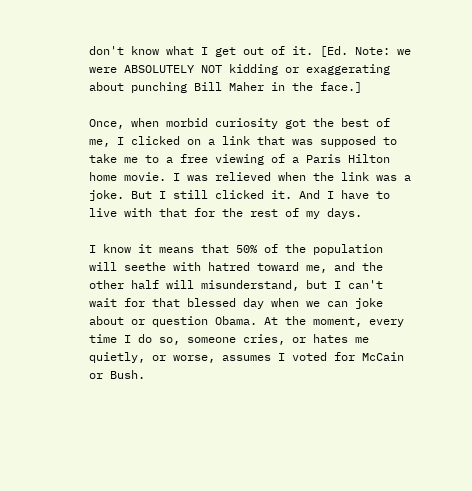don't know what I get out of it. [Ed. Note: we were ABSOLUTELY NOT kidding or exaggerating about punching Bill Maher in the face.]

Once, when morbid curiosity got the best of me, I clicked on a link that was supposed to take me to a free viewing of a Paris Hilton home movie. I was relieved when the link was a joke. But I still clicked it. And I have to live with that for the rest of my days.

I know it means that 50% of the population will seethe with hatred toward me, and the other half will misunderstand, but I can't wait for that blessed day when we can joke about or question Obama. At the moment, every time I do so, someone cries, or hates me quietly, or worse, assumes I voted for McCain or Bush.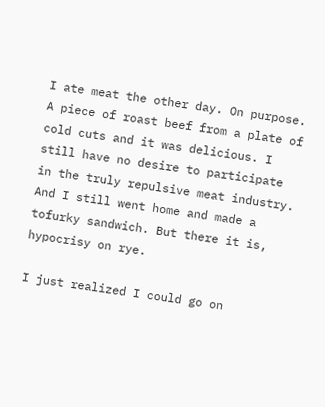I ate meat the other day. On purpose. A piece of roast beef from a plate of cold cuts and it was delicious. I still have no desire to participate in the truly repulsive meat industry. And I still went home and made a tofurky sandwich. But there it is, hypocrisy on rye.

I just realized I could go on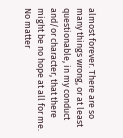almost forever. There are so many things wrong, or at least questionable, in my conduct and/or character, that there might be no hope at all for me. No matter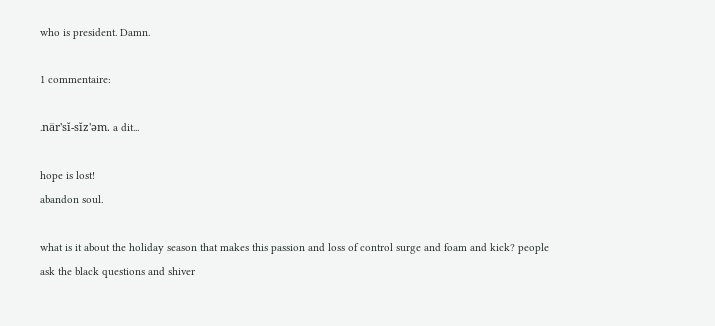who is president. Damn.

1 commentaire:

.när'sĭ-sĭz'əm. a dit...

hope is lost!
abandon soul.

what is it about the holiday season that makes this passion and loss of control surge and foam and kick? people ask the black questions and shiver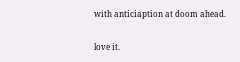with anticiaption at doom ahead.

love it.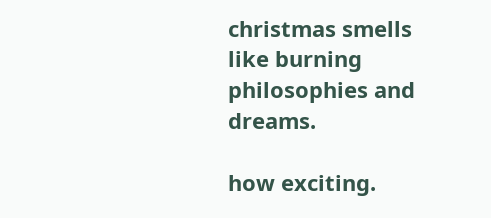christmas smells like burning philosophies and dreams.

how exciting.